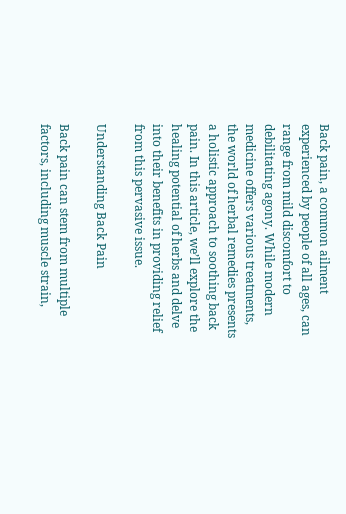Back pain, a common ailment experienced by people of all ages, can range from mild discomfort to debilitating agony. While modern medicine offers various treatments, the world of herbal remedies presents a holistic approach to soothing back pain. In this article, we’ll explore the healing potential of herbs and delve into their benefits in providing relief from this pervasive issue.

Understanding Back Pain

Back pain can stem from multiple factors, including muscle strain,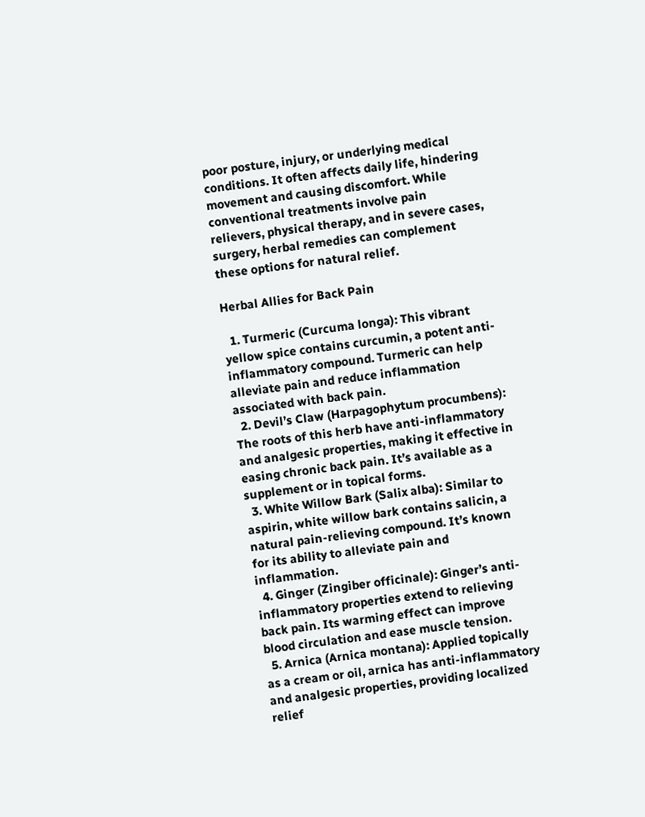poor posture, injury, or underlying medical conditions. It often affects daily life, hindering movement and causing discomfort. While conventional treatments involve pain relievers, physical therapy, and in severe cases, surgery, herbal remedies can complement these options for natural relief.

Herbal Allies for Back Pain

  1. Turmeric (Curcuma longa): This vibrant yellow spice contains curcumin, a potent anti-inflammatory compound. Turmeric can help alleviate pain and reduce inflammation associated with back pain.
  2. Devil’s Claw (Harpagophytum procumbens): The roots of this herb have anti-inflammatory and analgesic properties, making it effective in easing chronic back pain. It’s available as a supplement or in topical forms.
  3. White Willow Bark (Salix alba): Similar to aspirin, white willow bark contains salicin, a natural pain-relieving compound. It’s known for its ability to alleviate pain and inflammation.
  4. Ginger (Zingiber officinale): Ginger’s anti-inflammatory properties extend to relieving back pain. Its warming effect can improve blood circulation and ease muscle tension.
  5. Arnica (Arnica montana): Applied topically as a cream or oil, arnica has anti-inflammatory and analgesic properties, providing localized relief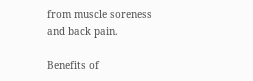from muscle soreness and back pain.

Benefits of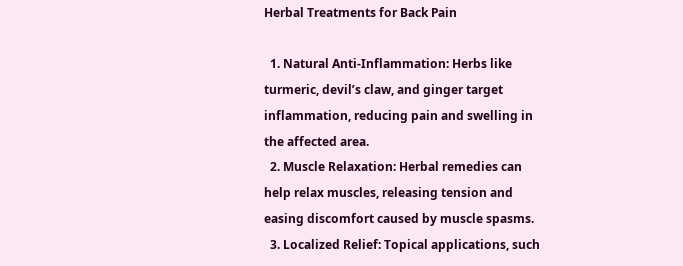Herbal Treatments for Back Pain

  1. Natural Anti-Inflammation: Herbs like turmeric, devil’s claw, and ginger target inflammation, reducing pain and swelling in the affected area.
  2. Muscle Relaxation: Herbal remedies can help relax muscles, releasing tension and easing discomfort caused by muscle spasms.
  3. Localized Relief: Topical applications, such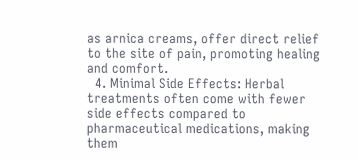as arnica creams, offer direct relief to the site of pain, promoting healing and comfort.
  4. Minimal Side Effects: Herbal treatments often come with fewer side effects compared to pharmaceutical medications, making them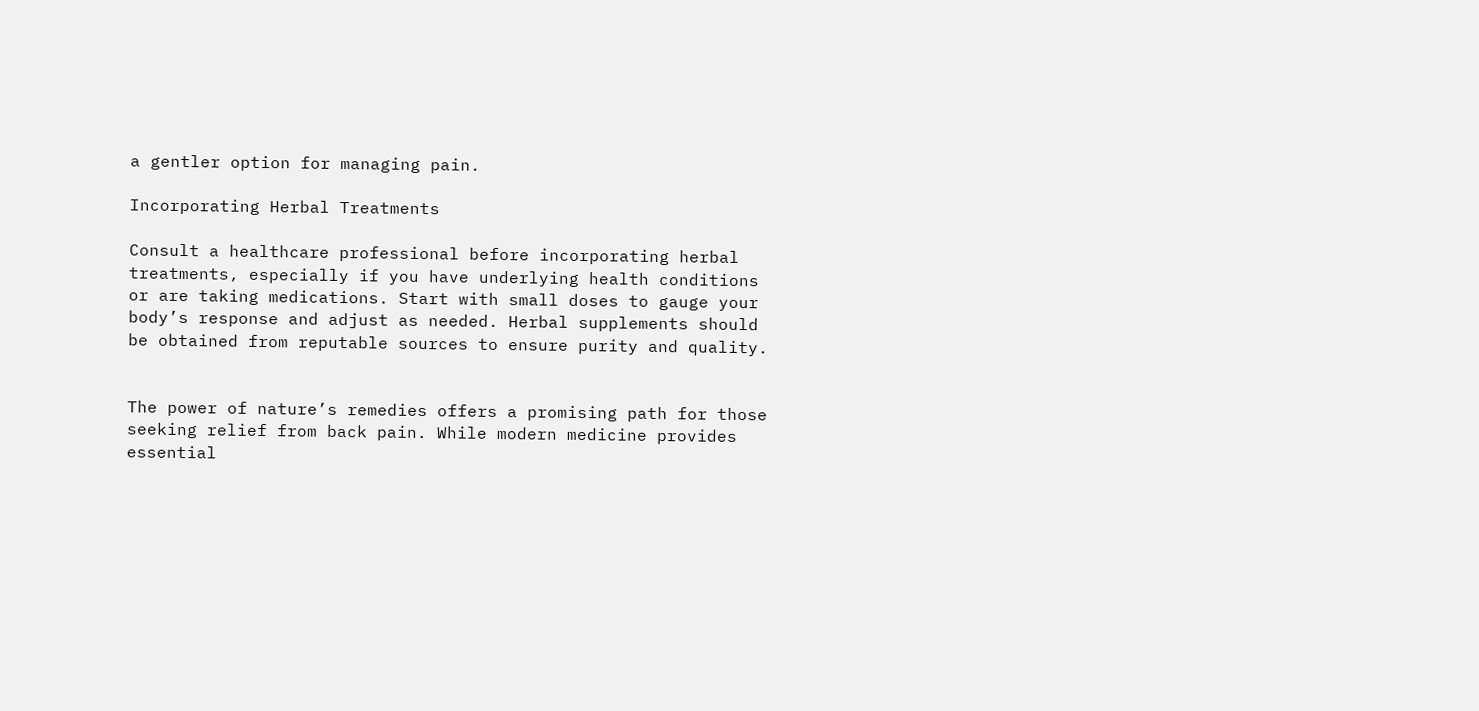a gentler option for managing pain.

Incorporating Herbal Treatments

Consult a healthcare professional before incorporating herbal treatments, especially if you have underlying health conditions or are taking medications. Start with small doses to gauge your body’s response and adjust as needed. Herbal supplements should be obtained from reputable sources to ensure purity and quality.


The power of nature’s remedies offers a promising path for those seeking relief from back pain. While modern medicine provides essential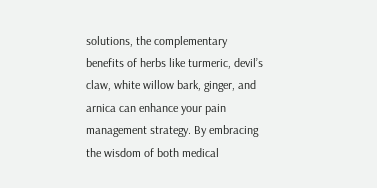solutions, the complementary benefits of herbs like turmeric, devil’s claw, white willow bark, ginger, and arnica can enhance your pain management strategy. By embracing the wisdom of both medical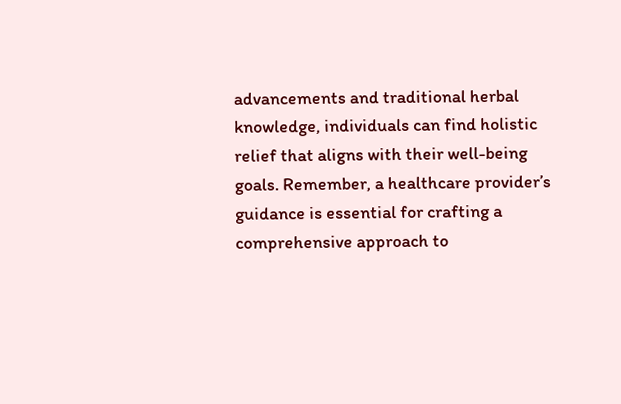advancements and traditional herbal knowledge, individuals can find holistic relief that aligns with their well-being goals. Remember, a healthcare provider’s guidance is essential for crafting a comprehensive approach to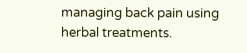managing back pain using herbal treatments.